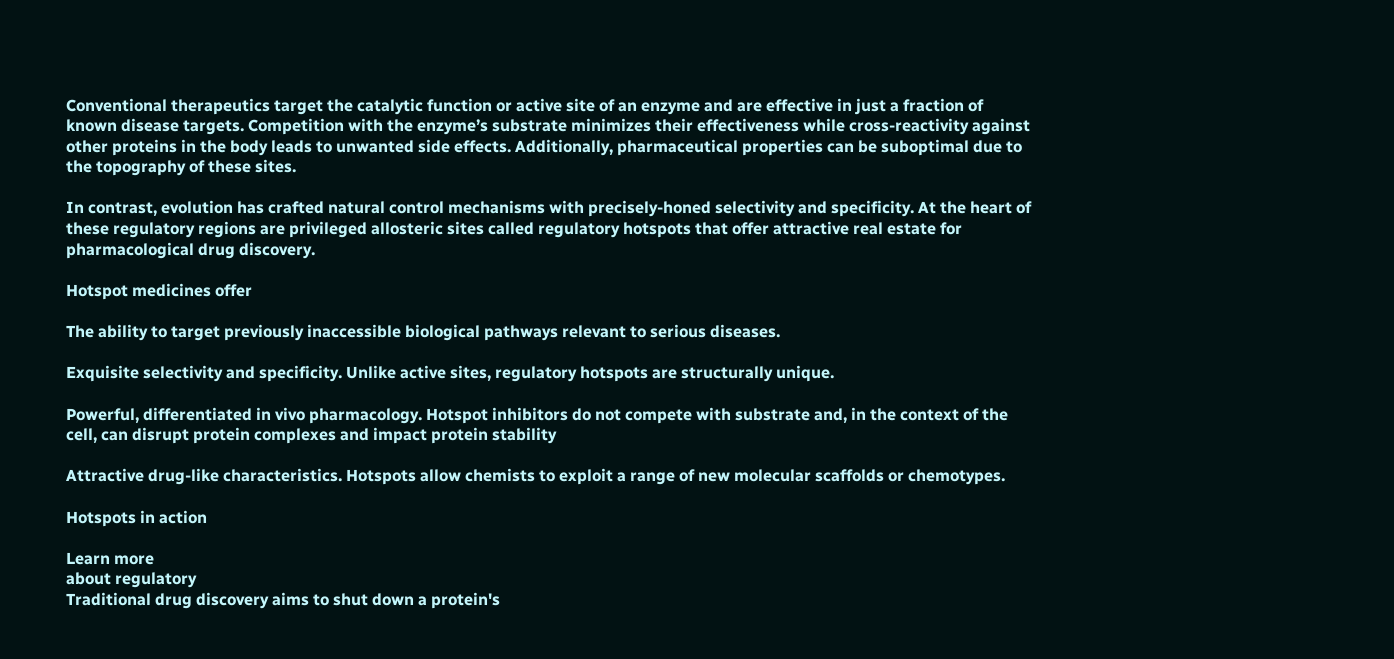Conventional therapeutics target the catalytic function or active site of an enzyme and are effective in just a fraction of known disease targets. Competition with the enzyme’s substrate minimizes their effectiveness while cross-reactivity against other proteins in the body leads to unwanted side effects. Additionally, pharmaceutical properties can be suboptimal due to the topography of these sites.

In contrast, evolution has crafted natural control mechanisms with precisely-honed selectivity and specificity. At the heart of these regulatory regions are privileged allosteric sites called regulatory hotspots that offer attractive real estate for pharmacological drug discovery.

Hotspot medicines offer

The ability to target previously inaccessible biological pathways relevant to serious diseases.

Exquisite selectivity and specificity. Unlike active sites, regulatory hotspots are structurally unique.

Powerful, differentiated in vivo pharmacology. Hotspot inhibitors do not compete with substrate and, in the context of the cell, can disrupt protein complexes and impact protein stability

Attractive drug-like characteristics. Hotspots allow chemists to exploit a range of new molecular scaffolds or chemotypes.

Hotspots in action

Learn more
about regulatory
Traditional drug discovery aims to shut down a protein's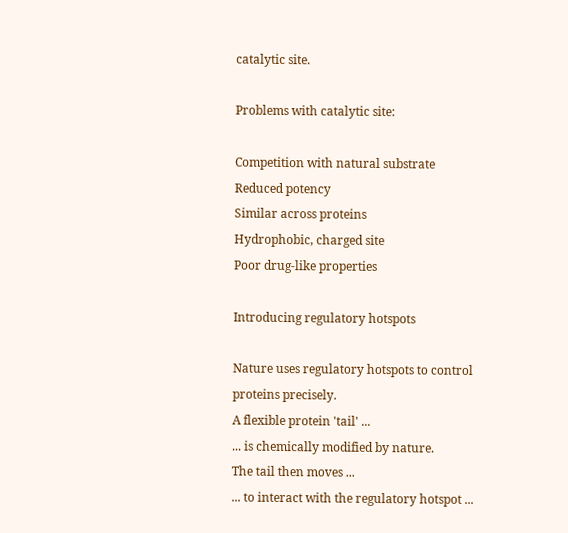catalytic site.

Problems with catalytic site:

Competition with natural substrate
Reduced potency
Similar across proteins
Hydrophobic, charged site
Poor drug-like properties

Introducing regulatory hotspots

Nature uses regulatory hotspots to control proteins precisely.
A flexible protein 'tail' ...
... is chemically modified by nature.
The tail then moves ...
... to interact with the regulatory hotspot ...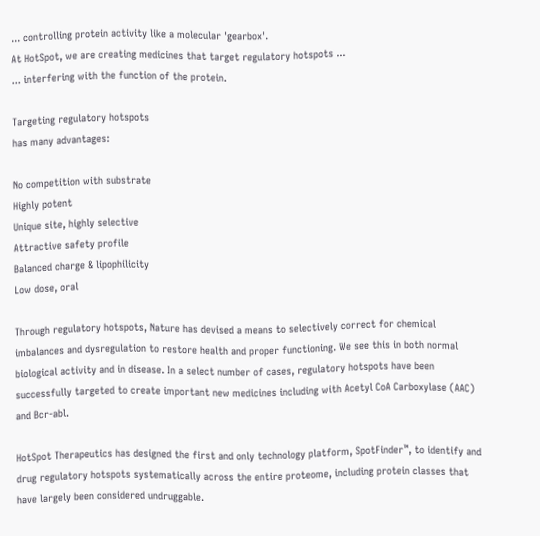... controlling protein activity like a molecular 'gearbox'.
At HotSpot, we are creating medicines that target regulatory hotspots ...
... interfering with the function of the protein.

Targeting regulatory hotspots
has many advantages:

No competition with substrate
Highly potent
Unique site, highly selective
Attractive safety profile
Balanced charge & lipophilicity
Low dose, oral

Through regulatory hotspots, Nature has devised a means to selectively correct for chemical imbalances and dysregulation to restore health and proper functioning. We see this in both normal biological activity and in disease. In a select number of cases, regulatory hotspots have been successfully targeted to create important new medicines including with Acetyl CoA Carboxylase (AAC) and Bcr-abl.

HotSpot Therapeutics has designed the first and only technology platform, SpotFinder™, to identify and drug regulatory hotspots systematically across the entire proteome, including protein classes that have largely been considered undruggable.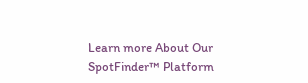Learn more About Our SpotFinder™ Platform